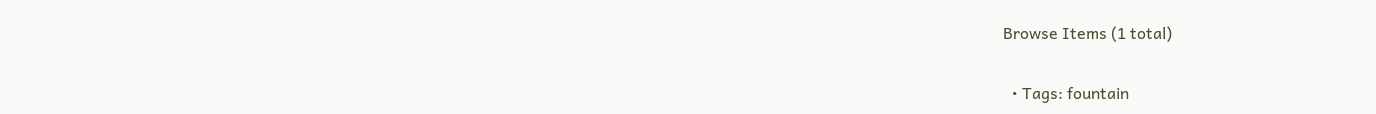Browse Items (1 total)

  • Tags: fountain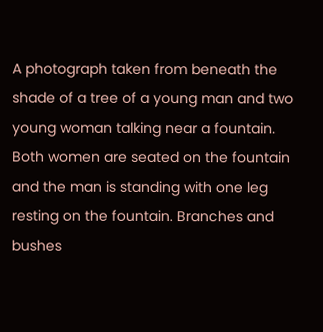A photograph taken from beneath the shade of a tree of a young man and two young woman talking near a fountain. Both women are seated on the fountain and the man is standing with one leg resting on the fountain. Branches and bushes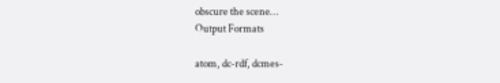obscure the scene…
Output Formats

atom, dc-rdf, dcmes-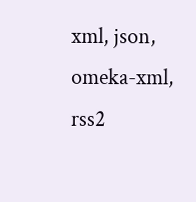xml, json, omeka-xml, rss2